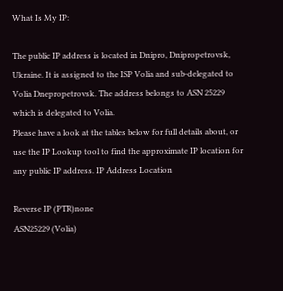What Is My IP:

The public IP address is located in Dnipro, Dnipropetrovsk, Ukraine. It is assigned to the ISP Volia and sub-delegated to Volia Dnepropetrovsk. The address belongs to ASN 25229 which is delegated to Volia.
Please have a look at the tables below for full details about, or use the IP Lookup tool to find the approximate IP location for any public IP address. IP Address Location

Reverse IP (PTR)none
ASN25229 (Volia)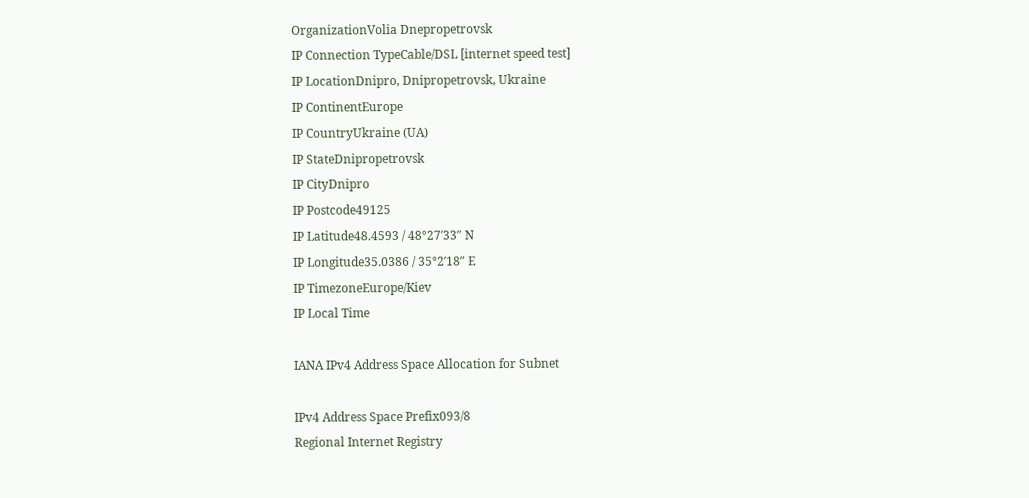OrganizationVolia Dnepropetrovsk
IP Connection TypeCable/DSL [internet speed test]
IP LocationDnipro, Dnipropetrovsk, Ukraine
IP ContinentEurope
IP CountryUkraine (UA)
IP StateDnipropetrovsk
IP CityDnipro
IP Postcode49125
IP Latitude48.4593 / 48°27′33″ N
IP Longitude35.0386 / 35°2′18″ E
IP TimezoneEurope/Kiev
IP Local Time

IANA IPv4 Address Space Allocation for Subnet

IPv4 Address Space Prefix093/8
Regional Internet Registry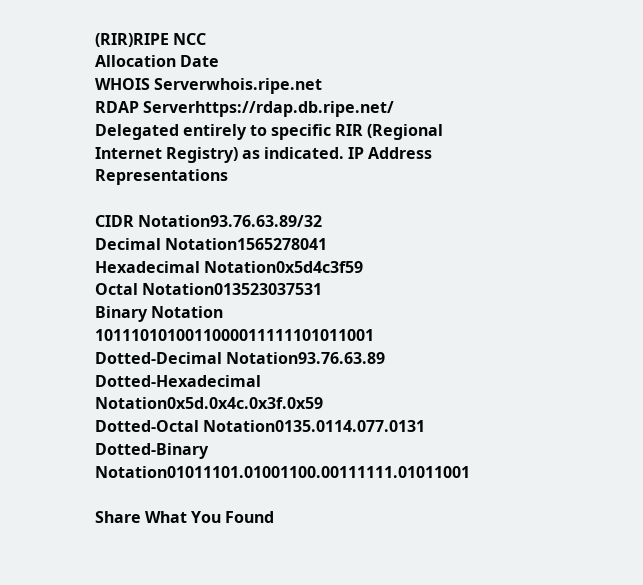(RIR)RIPE NCC
Allocation Date
WHOIS Serverwhois.ripe.net
RDAP Serverhttps://rdap.db.ripe.net/
Delegated entirely to specific RIR (Regional Internet Registry) as indicated. IP Address Representations

CIDR Notation93.76.63.89/32
Decimal Notation1565278041
Hexadecimal Notation0x5d4c3f59
Octal Notation013523037531
Binary Notation 1011101010011000011111101011001
Dotted-Decimal Notation93.76.63.89
Dotted-Hexadecimal Notation0x5d.0x4c.0x3f.0x59
Dotted-Octal Notation0135.0114.077.0131
Dotted-Binary Notation01011101.01001100.00111111.01011001

Share What You Found